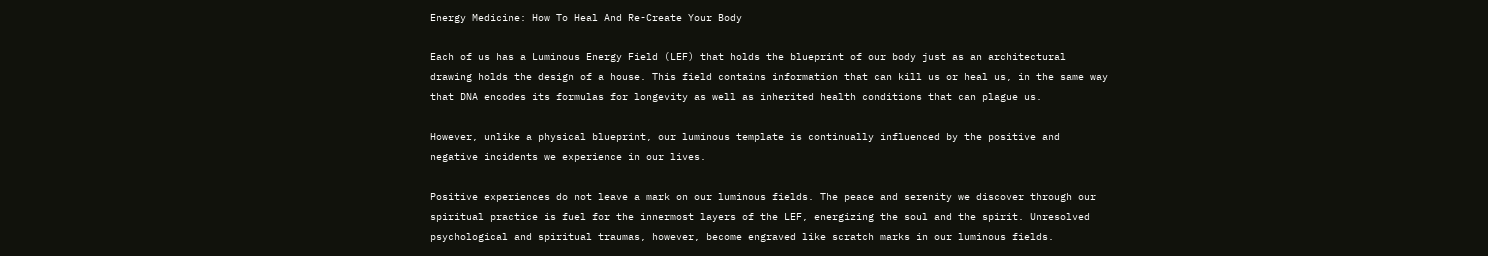Energy Medicine: How To Heal And Re-Create Your Body

Each of us has a Luminous Energy Field (LEF) that holds the blueprint of our body just as an architectural drawing holds the design of a house. This field contains information that can kill us or heal us, in the same way that DNA encodes its formulas for longevity as well as inherited health conditions that can plague us.

However, unlike a physical blueprint, our luminous template is continually influenced by the positive and negative incidents we experience in our lives.

Positive experiences do not leave a mark on our luminous fields. The peace and serenity we discover through our spiritual practice is fuel for the innermost layers of the LEF, energizing the soul and the spirit. Unresolved psychological and spiritual traumas, however, become engraved like scratch marks in our luminous fields.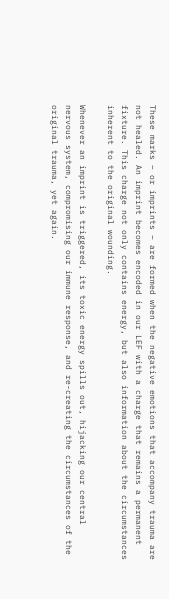These marks – or imprints – are formed when the negative emotions that accompany trauma are not healed. An imprint becomes encoded in our LEF with a charge that remains a permanent fixture. This charge not only contains energy, but also information about the circumstances inherent to the original wounding.

Whenever an imprint is triggered, its toxic energy spills out, hijacking our central nervous system, compromising our immune response, and re-creating the circumstances of the original trauma, yet again.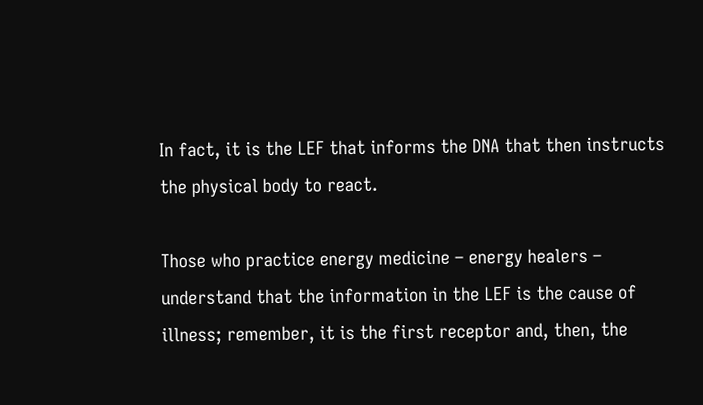In fact, it is the LEF that informs the DNA that then instructs the physical body to react.

Those who practice energy medicine – energy healers – understand that the information in the LEF is the cause of illness; remember, it is the first receptor and, then, the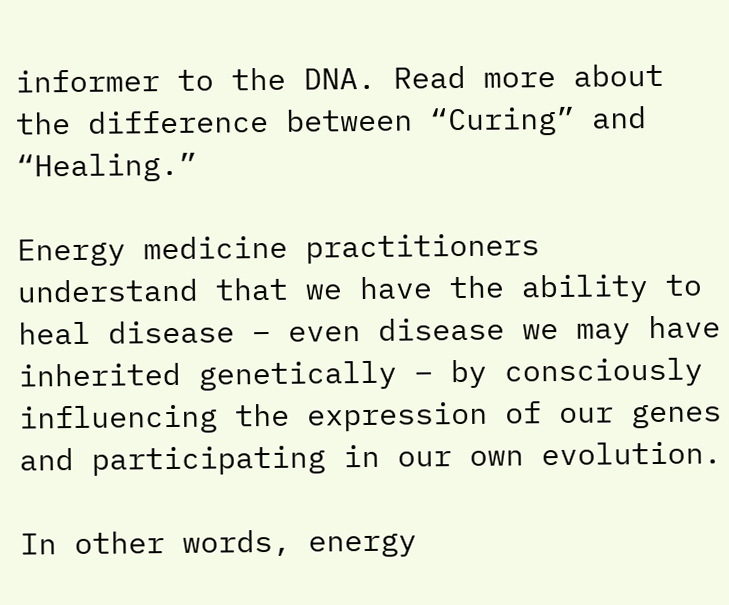informer to the DNA. Read more about the difference between “Curing” and “Healing.”

Energy medicine practitioners understand that we have the ability to heal disease – even disease we may have inherited genetically – by consciously influencing the expression of our genes and participating in our own evolution.

In other words, energy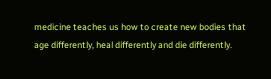medicine teaches us how to create new bodies that age differently, heal differently and die differently.